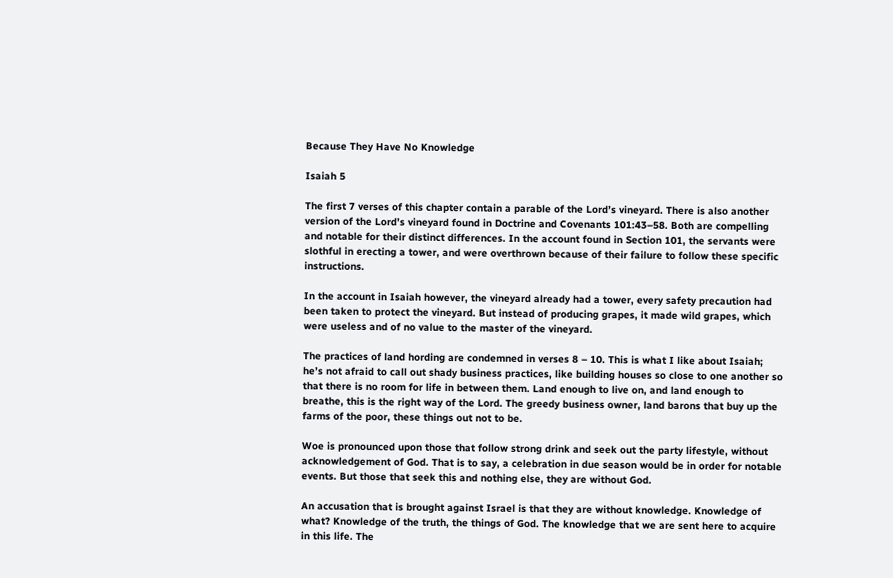Because They Have No Knowledge

Isaiah 5

The first 7 verses of this chapter contain a parable of the Lord’s vineyard. There is also another version of the Lord’s vineyard found in Doctrine and Covenants 101:43–58. Both are compelling and notable for their distinct differences. In the account found in Section 101, the servants were slothful in erecting a tower, and were overthrown because of their failure to follow these specific instructions.

In the account in Isaiah however, the vineyard already had a tower, every safety precaution had been taken to protect the vineyard. But instead of producing grapes, it made wild grapes, which were useless and of no value to the master of the vineyard.

The practices of land hording are condemned in verses 8 – 10. This is what I like about Isaiah; he’s not afraid to call out shady business practices, like building houses so close to one another so that there is no room for life in between them. Land enough to live on, and land enough to breathe, this is the right way of the Lord. The greedy business owner, land barons that buy up the farms of the poor, these things out not to be.

Woe is pronounced upon those that follow strong drink and seek out the party lifestyle, without acknowledgement of God. That is to say, a celebration in due season would be in order for notable events. But those that seek this and nothing else, they are without God.

An accusation that is brought against Israel is that they are without knowledge. Knowledge of what? Knowledge of the truth, the things of God. The knowledge that we are sent here to acquire in this life. The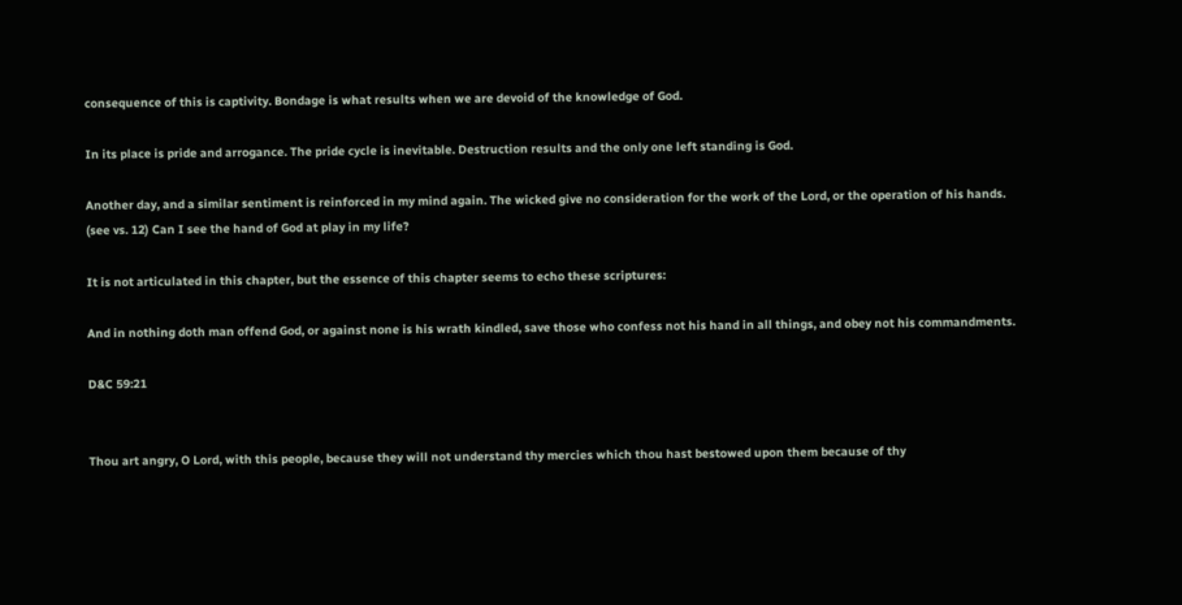consequence of this is captivity. Bondage is what results when we are devoid of the knowledge of God.

In its place is pride and arrogance. The pride cycle is inevitable. Destruction results and the only one left standing is God.

Another day, and a similar sentiment is reinforced in my mind again. The wicked give no consideration for the work of the Lord, or the operation of his hands. (see vs. 12) Can I see the hand of God at play in my life?

It is not articulated in this chapter, but the essence of this chapter seems to echo these scriptures:

And in nothing doth man offend God, or against none is his wrath kindled, save those who confess not his hand in all things, and obey not his commandments.

D&C 59:21


Thou art angry, O Lord, with this people, because they will not understand thy mercies which thou hast bestowed upon them because of thy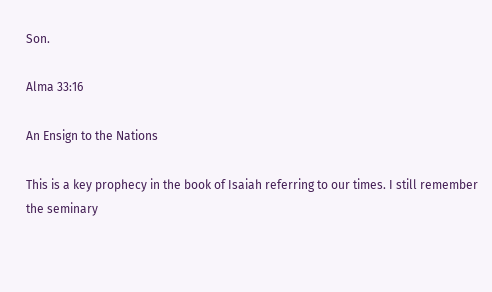Son.

Alma 33:16

An Ensign to the Nations

This is a key prophecy in the book of Isaiah referring to our times. I still remember the seminary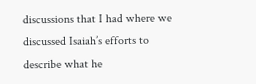discussions that I had where we discussed Isaiah’s efforts to describe what he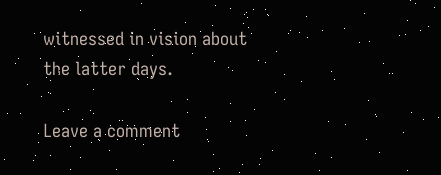witnessed in vision about the latter days.

Leave a comment